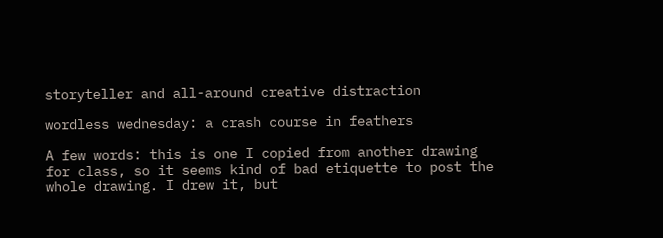storyteller and all-around creative distraction

wordless wednesday: a crash course in feathers

A few words: this is one I copied from another drawing for class, so it seems kind of bad etiquette to post the whole drawing. I drew it, but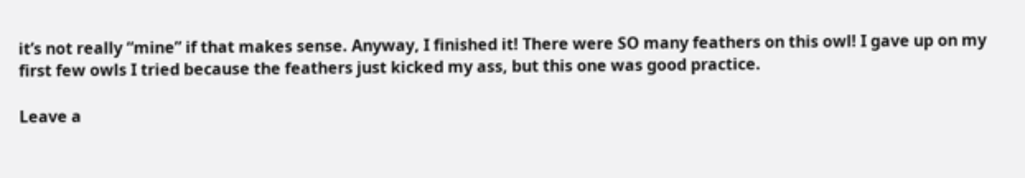it’s not really “mine” if that makes sense. Anyway, I finished it! There were SO many feathers on this owl! I gave up on my first few owls I tried because the feathers just kicked my ass, but this one was good practice.

Leave a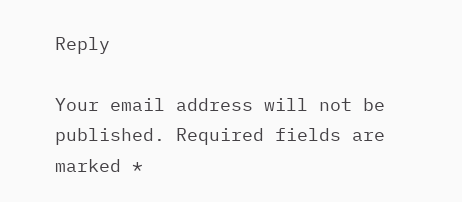Reply

Your email address will not be published. Required fields are marked *